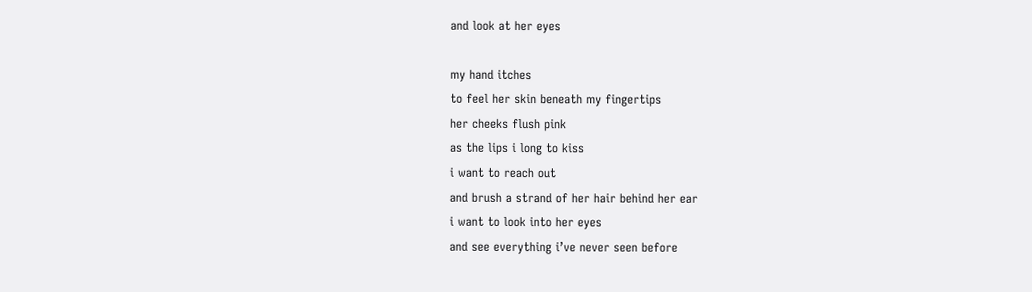and look at her eyes

my hand itches
to feel her skin beneath my fingertips
her cheeks flush pink
as the lips i long to kiss
i want to reach out
and brush a strand of her hair behind her ear
i want to look into her eyes
and see everything i’ve never seen before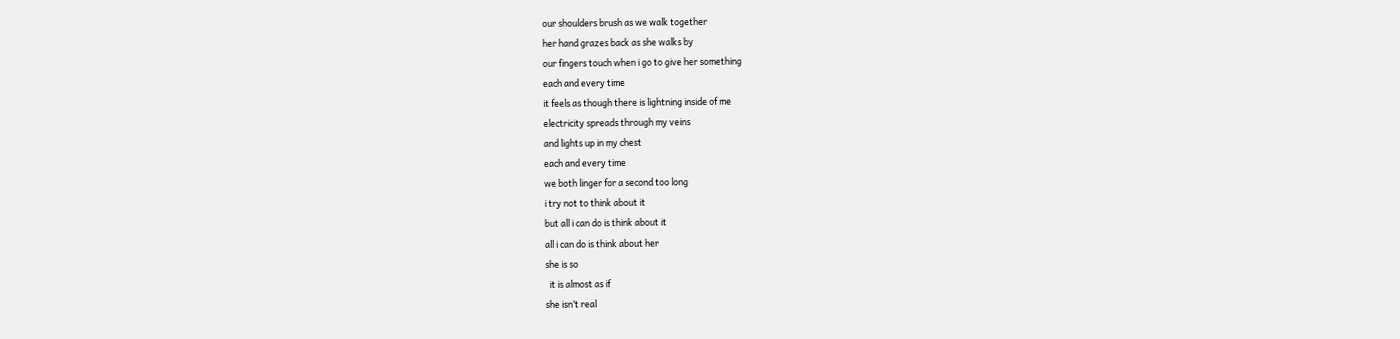our shoulders brush as we walk together
her hand grazes back as she walks by
our fingers touch when i go to give her something
each and every time
it feels as though there is lightning inside of me
electricity spreads through my veins
and lights up in my chest
each and every time
we both linger for a second too long
i try not to think about it
but all i can do is think about it
all i can do is think about her
she is so
  it is almost as if
she isn’t real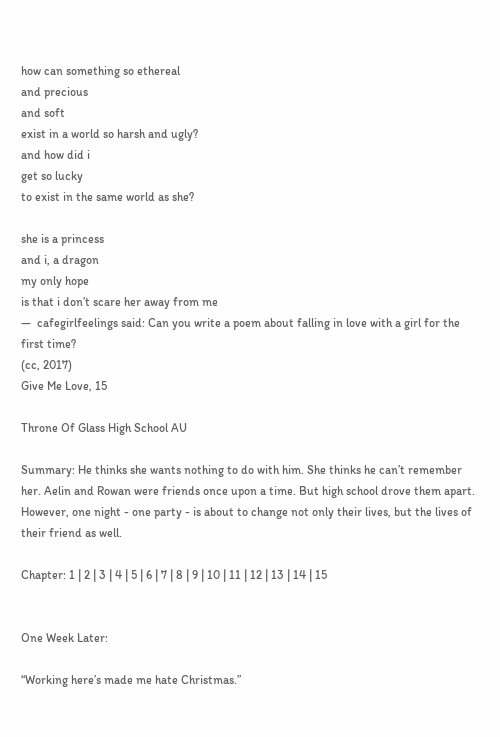how can something so ethereal
and precious
and soft
exist in a world so harsh and ugly?
and how did i
get so lucky
to exist in the same world as she?

she is a princess
and i, a dragon
my only hope
is that i don’t scare her away from me
—  cafegirlfeelings said: Can you write a poem about falling in love with a girl for the first time?
(cc, 2017)
Give Me Love, 15

Throne Of Glass High School AU

Summary: He thinks she wants nothing to do with him. She thinks he can’t remember her. Aelin and Rowan were friends once upon a time. But high school drove them apart. However, one night - one party - is about to change not only their lives, but the lives of their friend as well.

Chapter: 1 | 2 | 3 | 4 | 5 | 6 | 7 | 8 | 9 | 10 | 11 | 12 | 13 | 14 | 15


One Week Later:

“Working here’s made me hate Christmas.”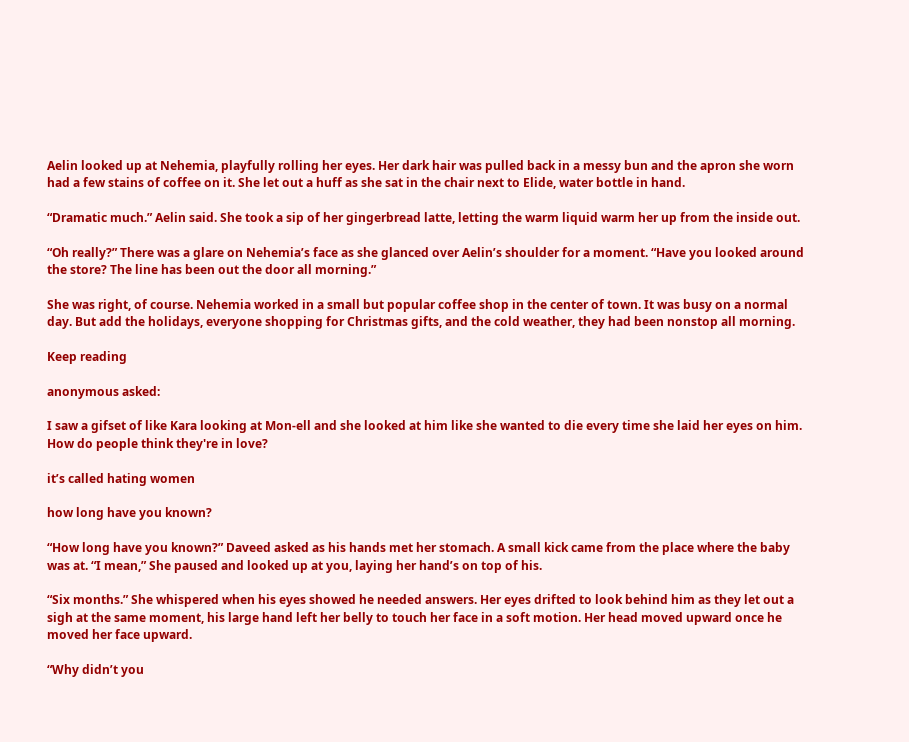Aelin looked up at Nehemia, playfully rolling her eyes. Her dark hair was pulled back in a messy bun and the apron she worn had a few stains of coffee on it. She let out a huff as she sat in the chair next to Elide, water bottle in hand.

“Dramatic much.” Aelin said. She took a sip of her gingerbread latte, letting the warm liquid warm her up from the inside out.

“Oh really?” There was a glare on Nehemia’s face as she glanced over Aelin’s shoulder for a moment. “Have you looked around the store? The line has been out the door all morning.”

She was right, of course. Nehemia worked in a small but popular coffee shop in the center of town. It was busy on a normal day. But add the holidays, everyone shopping for Christmas gifts, and the cold weather, they had been nonstop all morning.

Keep reading

anonymous asked:

I saw a gifset of like Kara looking at Mon-ell and she looked at him like she wanted to die every time she laid her eyes on him. How do people think they're in love?

it’s called hating women

how long have you known?

“How long have you known?” Daveed asked as his hands met her stomach. A small kick came from the place where the baby was at. “I mean,” She paused and looked up at you, laying her hand’s on top of his.

“Six months.” She whispered when his eyes showed he needed answers. Her eyes drifted to look behind him as they let out a sigh at the same moment, his large hand left her belly to touch her face in a soft motion. Her head moved upward once he moved her face upward.

“Why didn’t you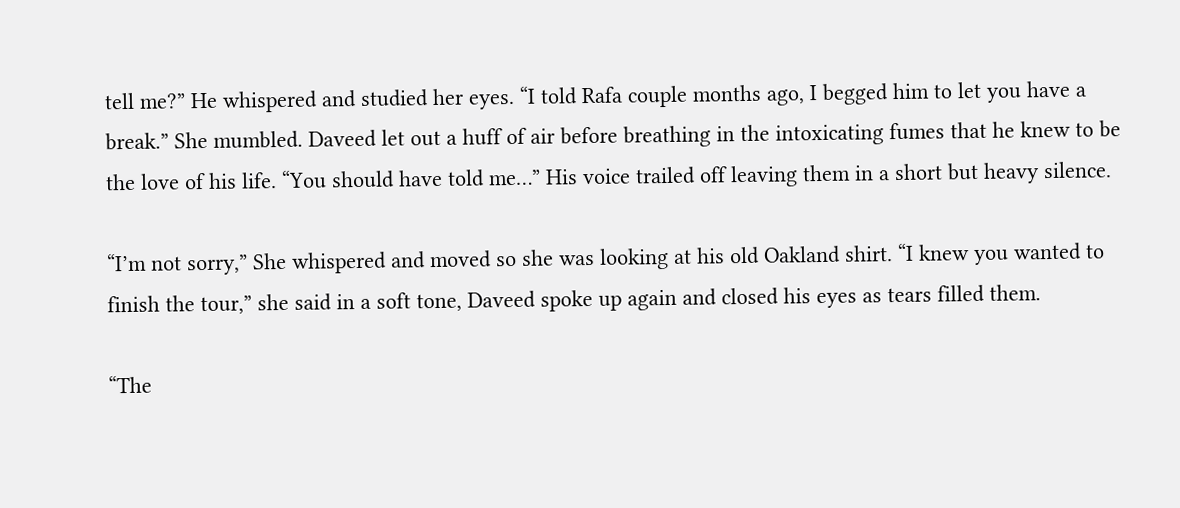tell me?” He whispered and studied her eyes. “I told Rafa couple months ago, I begged him to let you have a break.” She mumbled. Daveed let out a huff of air before breathing in the intoxicating fumes that he knew to be the love of his life. “You should have told me…” His voice trailed off leaving them in a short but heavy silence.

“I’m not sorry,” She whispered and moved so she was looking at his old Oakland shirt. “I knew you wanted to finish the tour,” she said in a soft tone, Daveed spoke up again and closed his eyes as tears filled them.

“The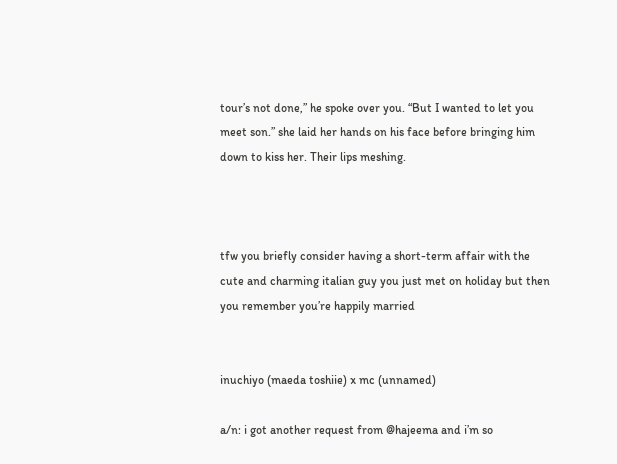tour’s not done,” he spoke over you. “But I wanted to let you meet son.” she laid her hands on his face before bringing him down to kiss her. Their lips meshing.



tfw you briefly consider having a short-term affair with the cute and charming italian guy you just met on holiday but then you remember you’re happily married


inuchiyo (maeda toshiie) x mc (unnamed)

a/n: i got another request from @hajeema and i’m so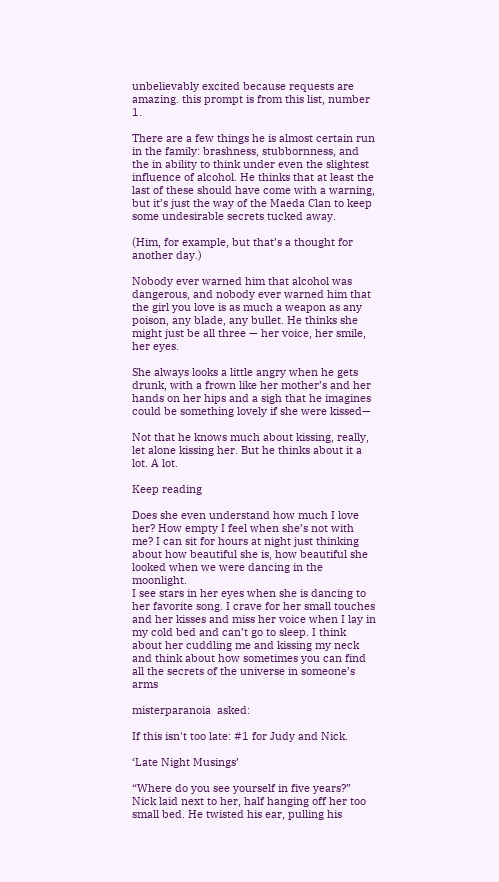unbelievably excited because requests are amazing. this prompt is from this list, number 1.

There are a few things he is almost certain run in the family: brashness, stubbornness, and the in ability to think under even the slightest influence of alcohol. He thinks that at least the last of these should have come with a warning, but it’s just the way of the Maeda Clan to keep some undesirable secrets tucked away.

(Him, for example, but that’s a thought for another day.)

Nobody ever warned him that alcohol was dangerous, and nobody ever warned him that the girl you love is as much a weapon as any poison, any blade, any bullet. He thinks she might just be all three — her voice, her smile, her eyes.

She always looks a little angry when he gets drunk, with a frown like her mother’s and her hands on her hips and a sigh that he imagines could be something lovely if she were kissed—

Not that he knows much about kissing, really, let alone kissing her. But he thinks about it a lot. A lot.

Keep reading

Does she even understand how much I love her? How empty I feel when she’s not with me? I can sit for hours at night just thinking about how beautiful she is, how beautiful she looked when we were dancing in the moonlight.
I see stars in her eyes when she is dancing to her favorite song. I crave for her small touches and her kisses and miss her voice when I lay in my cold bed and can’t go to sleep. I think about her cuddling me and kissing my neck and think about how sometimes you can find all the secrets of the universe in someone’s arms

misterparanoia  asked:

If this isn't too late: #1 for Judy and Nick.

‘Late Night Musings’

“Where do you see yourself in five years?”
Nick laid next to her, half hanging off her too small bed. He twisted his ear, pulling his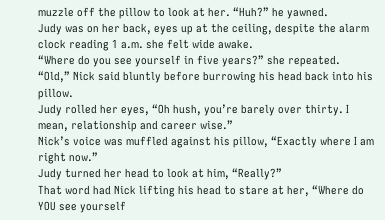muzzle off the pillow to look at her. “Huh?” he yawned.
Judy was on her back, eyes up at the ceiling, despite the alarm clock reading 1 a.m. she felt wide awake.
“Where do you see yourself in five years?” she repeated.
“Old,” Nick said bluntly before burrowing his head back into his pillow.
Judy rolled her eyes, “Oh hush, you’re barely over thirty. I mean, relationship and career wise.”
Nick’s voice was muffled against his pillow, “Exactly where I am right now.”
Judy turned her head to look at him, “Really?”
That word had Nick lifting his head to stare at her, “Where do YOU see yourself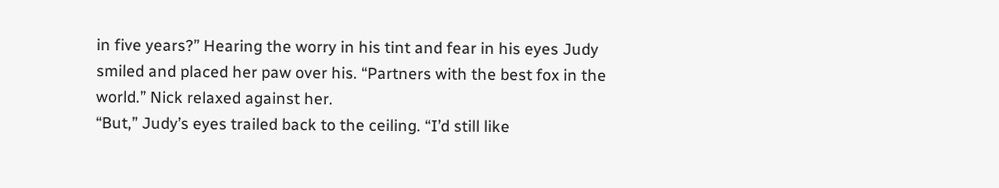in five years?” Hearing the worry in his tint and fear in his eyes Judy smiled and placed her paw over his. “Partners with the best fox in the world.” Nick relaxed against her.
“But,” Judy’s eyes trailed back to the ceiling. “I’d still like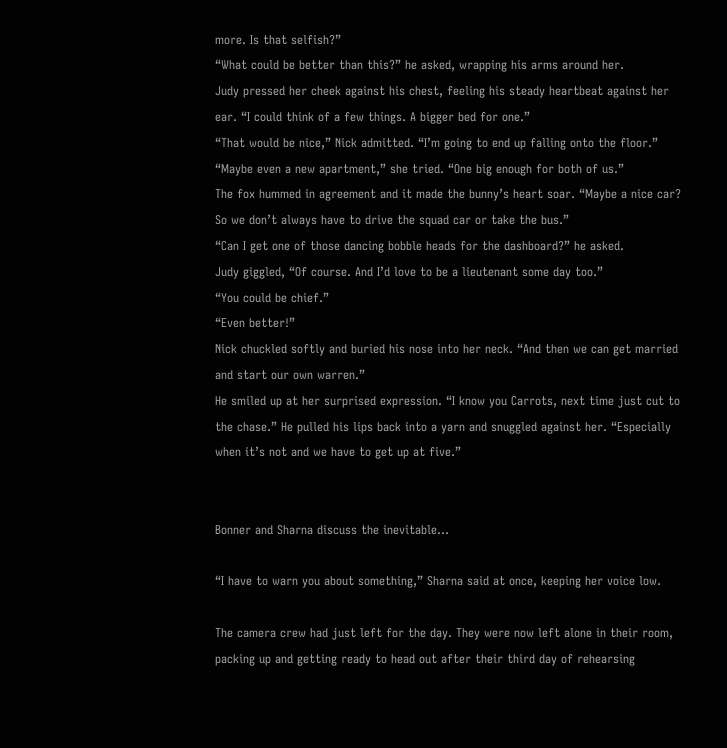more. Is that selfish?”
“What could be better than this?” he asked, wrapping his arms around her.
Judy pressed her cheek against his chest, feeling his steady heartbeat against her ear. “I could think of a few things. A bigger bed for one.”
“That would be nice,” Nick admitted. “I’m going to end up falling onto the floor.”
“Maybe even a new apartment,” she tried. “One big enough for both of us.”
The fox hummed in agreement and it made the bunny’s heart soar. “Maybe a nice car? So we don’t always have to drive the squad car or take the bus.”
“Can I get one of those dancing bobble heads for the dashboard?” he asked.
Judy giggled, “Of course. And I’d love to be a lieutenant some day too.”
“You could be chief.”
“Even better!”
Nick chuckled softly and buried his nose into her neck. “And then we can get married and start our own warren.”
He smiled up at her surprised expression. “I know you Carrots, next time just cut to the chase.” He pulled his lips back into a yarn and snuggled against her. “Especially when it’s not and we have to get up at five.”


Bonner and Sharna discuss the inevitable…

“I have to warn you about something,” Sharna said at once, keeping her voice low.

The camera crew had just left for the day. They were now left alone in their room, packing up and getting ready to head out after their third day of rehearsing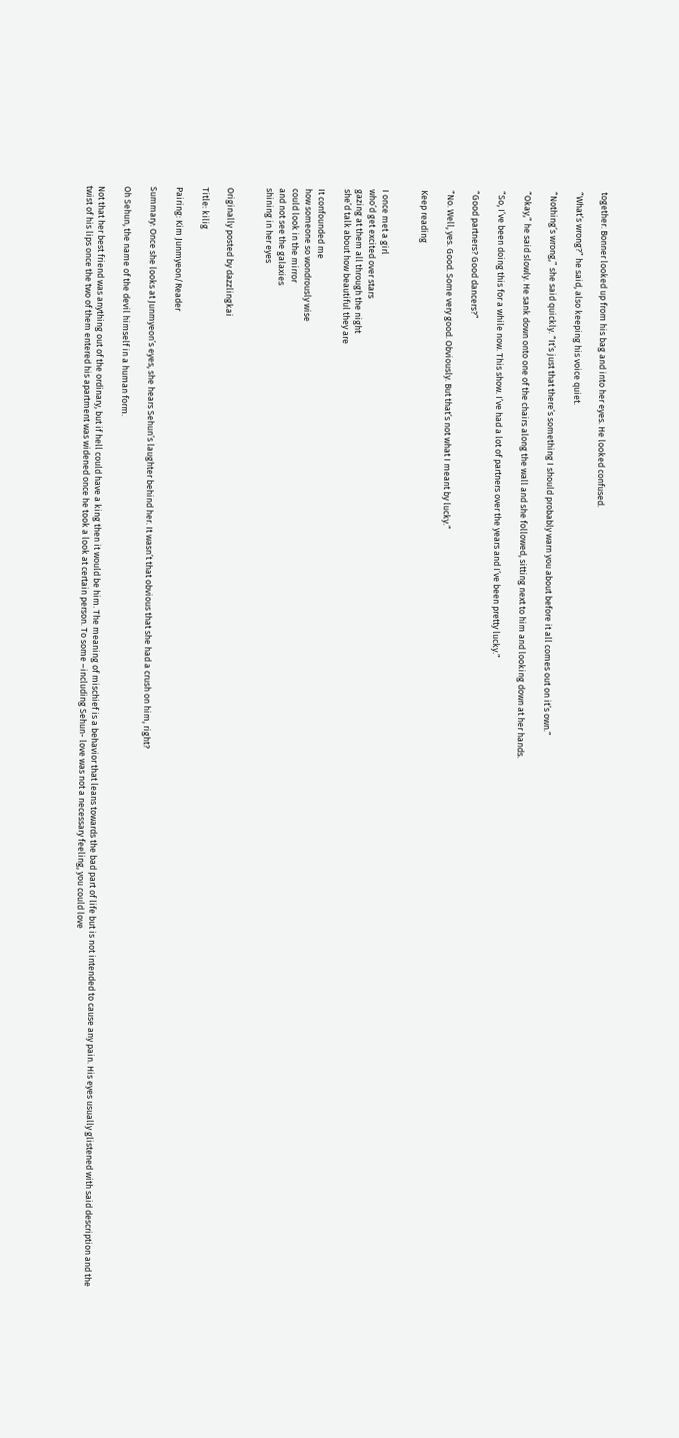together. Bonner looked up from his bag and into her eyes. He looked confused.

“What’s wrong?” he said, also keeping his voice quiet.

“Nothing’s wrong,” she said quickly. “It’s just that there’s something I should probably warn you about before it all comes out on it’s own.”

“Okay,” he said slowly. He sank down onto one of the chairs along the wall and she followed, sitting next to him and looking down at her hands.

“So, I’ve been doing this for a while now. This show. I’ve had a lot of partners over the years and I’ve been pretty lucky.”

“Good partners? Good dancers?”

“No. Well, yes. Good. Some very good. Obviously. But that’s not what I meant by lucky.”

Keep reading


I once met a girl
who’d get excited over stars
gazing at them all through the night
she’d talk about how beautiful they are

It confounded me
how someone so wondrously wise
could look in the mirror
and not see the galaxies
shining in her eyes


Originally posted by dazzlingkai

Title: kilig

Pairing: Kim Junmyeon/Reader

Summary: Once she looks at Junmyeon’s eyes, she hears Sehun’s laughter behind her. It wasn’t that obvious that she had a crush on him, right?

Oh Sehun, the name of the devil himself in a human form.

Not that her best friend was anything out of the ordinary, but if hell could have a king then it would be him. The meaning of mischief is a behavior that leans towards the bad part of life but is not intended to cause any pain. His eyes usually glistened with said description and the twist of his lips once the two of them entered his apartment was widened once he took a look at certain person. To some –including Sehun- love was not a necessary feeling, you could love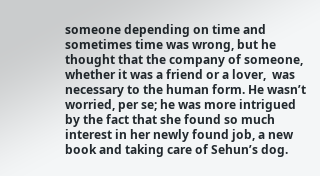someone depending on time and sometimes time was wrong, but he thought that the company of someone, whether it was a friend or a lover,  was necessary to the human form. He wasn’t worried, per se; he was more intrigued by the fact that she found so much interest in her newly found job, a new book and taking care of Sehun’s dog.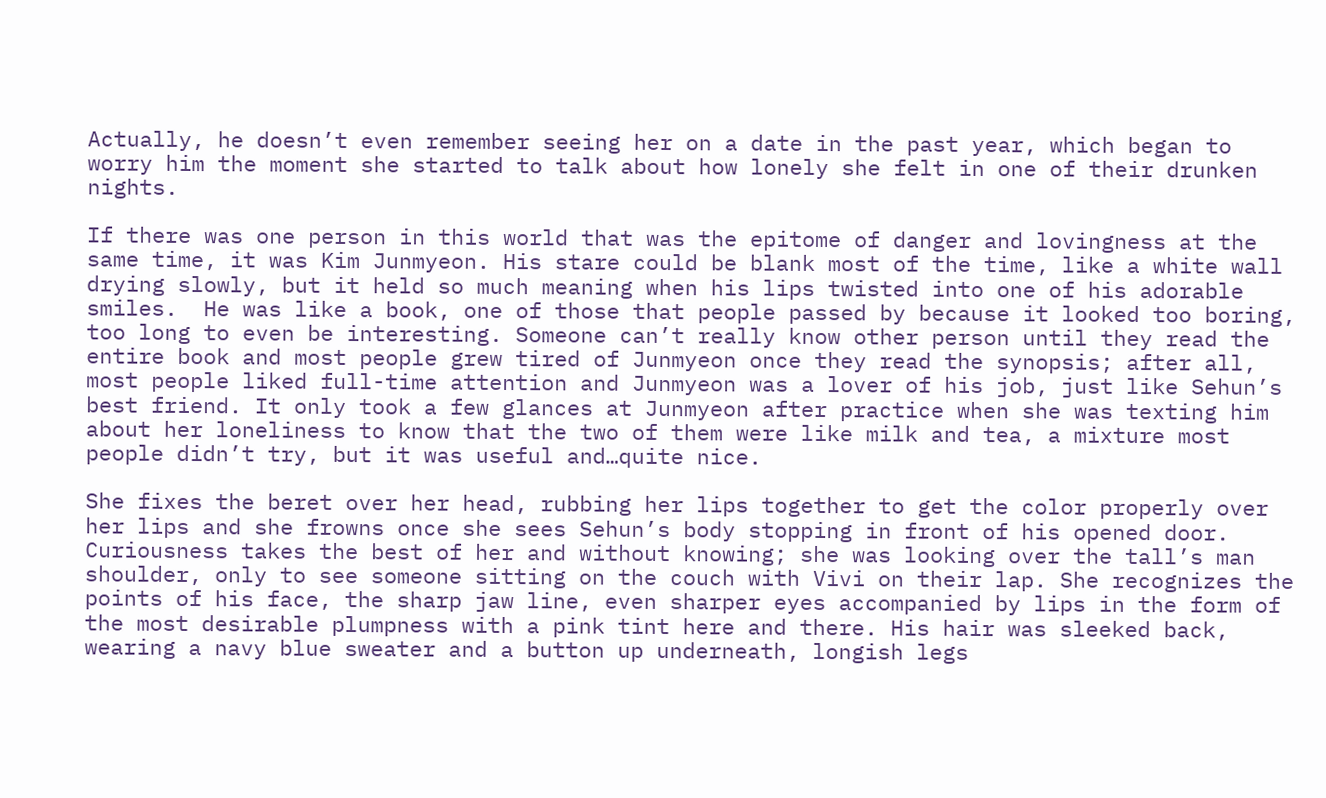Actually, he doesn’t even remember seeing her on a date in the past year, which began to worry him the moment she started to talk about how lonely she felt in one of their drunken nights.

If there was one person in this world that was the epitome of danger and lovingness at the same time, it was Kim Junmyeon. His stare could be blank most of the time, like a white wall drying slowly, but it held so much meaning when his lips twisted into one of his adorable smiles.  He was like a book, one of those that people passed by because it looked too boring, too long to even be interesting. Someone can’t really know other person until they read the entire book and most people grew tired of Junmyeon once they read the synopsis; after all, most people liked full-time attention and Junmyeon was a lover of his job, just like Sehun’s best friend. It only took a few glances at Junmyeon after practice when she was texting him about her loneliness to know that the two of them were like milk and tea, a mixture most people didn’t try, but it was useful and…quite nice.

She fixes the beret over her head, rubbing her lips together to get the color properly over her lips and she frowns once she sees Sehun’s body stopping in front of his opened door. Curiousness takes the best of her and without knowing; she was looking over the tall’s man shoulder, only to see someone sitting on the couch with Vivi on their lap. She recognizes the points of his face, the sharp jaw line, even sharper eyes accompanied by lips in the form of the most desirable plumpness with a pink tint here and there. His hair was sleeked back, wearing a navy blue sweater and a button up underneath, longish legs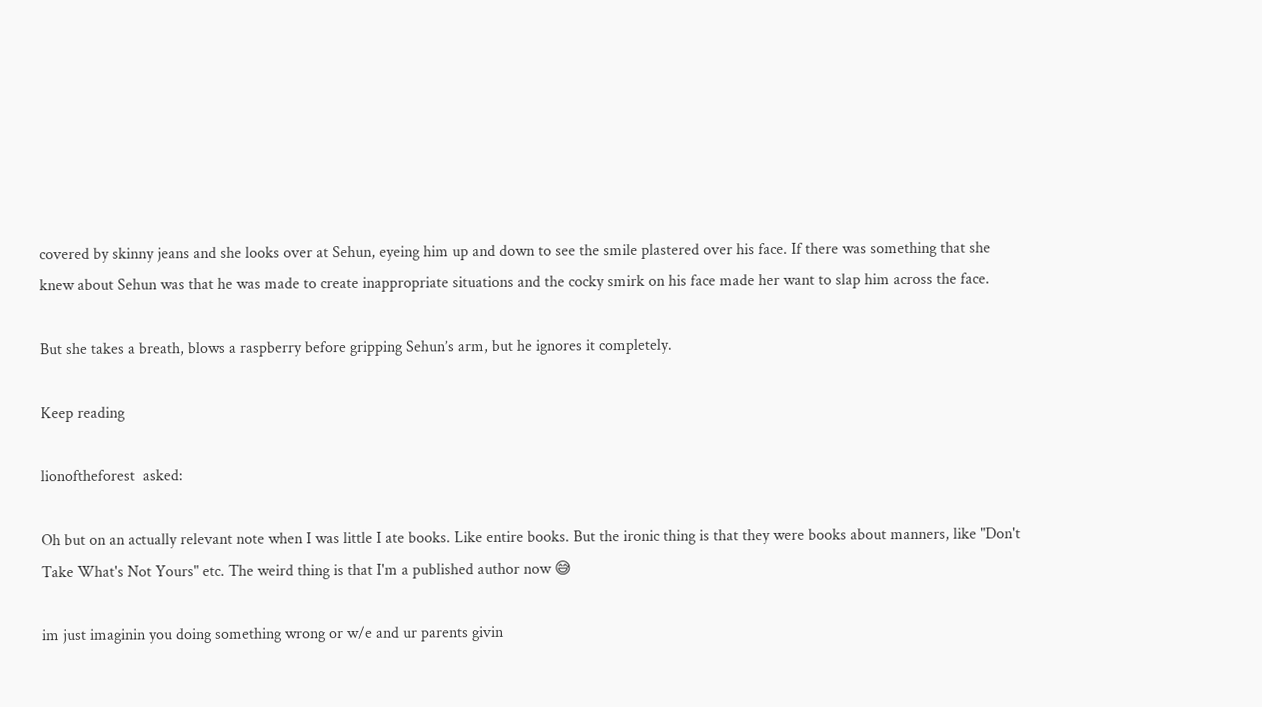covered by skinny jeans and she looks over at Sehun, eyeing him up and down to see the smile plastered over his face. If there was something that she knew about Sehun was that he was made to create inappropriate situations and the cocky smirk on his face made her want to slap him across the face.

But she takes a breath, blows a raspberry before gripping Sehun’s arm, but he ignores it completely.

Keep reading

lionoftheforest  asked:

Oh but on an actually relevant note when I was little I ate books. Like entire books. But the ironic thing is that they were books about manners, like "Don't Take What's Not Yours" etc. The weird thing is that I'm a published author now 😅

im just imaginin you doing something wrong or w/e and ur parents givin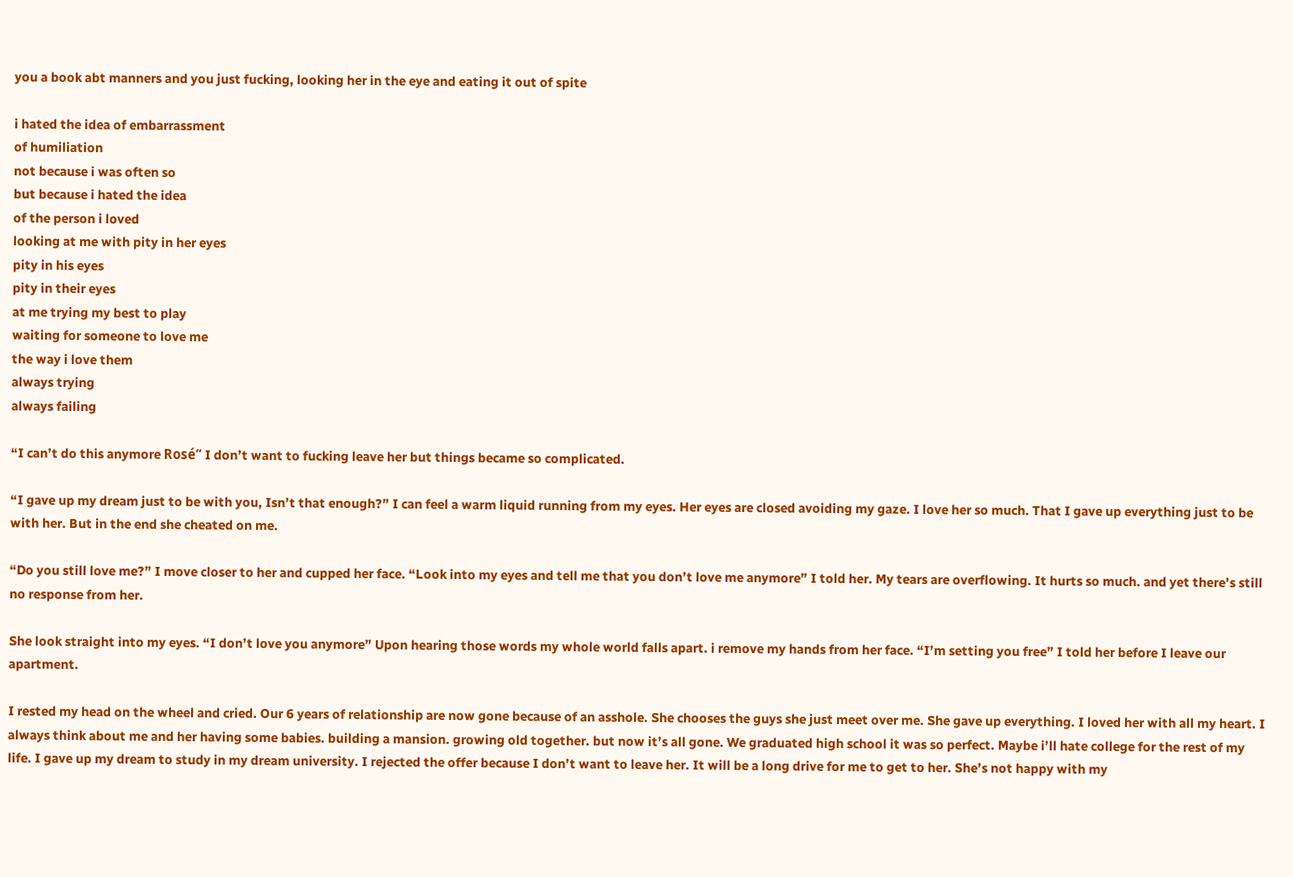you a book abt manners and you just fucking, looking her in the eye and eating it out of spite

i hated the idea of embarrassment
of humiliation
not because i was often so
but because i hated the idea
of the person i loved
looking at me with pity in her eyes
pity in his eyes
pity in their eyes
at me trying my best to play
waiting for someone to love me
the way i love them
always trying
always failing

“I can’t do this anymore Rosé” I don’t want to fucking leave her but things became so complicated.

“I gave up my dream just to be with you, Isn’t that enough?” I can feel a warm liquid running from my eyes. Her eyes are closed avoiding my gaze. I love her so much. That I gave up everything just to be with her. But in the end she cheated on me.

“Do you still love me?” I move closer to her and cupped her face. “Look into my eyes and tell me that you don’t love me anymore” I told her. My tears are overflowing. It hurts so much. and yet there’s still no response from her.

She look straight into my eyes. “I don’t love you anymore” Upon hearing those words my whole world falls apart. i remove my hands from her face. “I’m setting you free” I told her before I leave our apartment.

I rested my head on the wheel and cried. Our 6 years of relationship are now gone because of an asshole. She chooses the guys she just meet over me. She gave up everything. I loved her with all my heart. I always think about me and her having some babies. building a mansion. growing old together. but now it’s all gone. We graduated high school it was so perfect. Maybe i’ll hate college for the rest of my life. I gave up my dream to study in my dream university. I rejected the offer because I don’t want to leave her. It will be a long drive for me to get to her. She’s not happy with my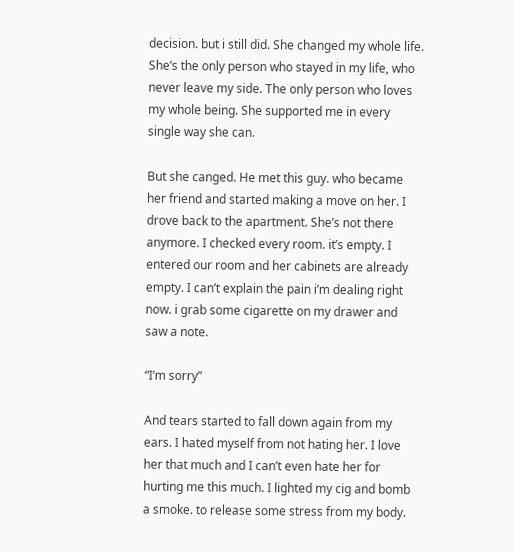decision. but i still did. She changed my whole life. She’s the only person who stayed in my life, who never leave my side. The only person who loves my whole being. She supported me in every single way she can.

But she canged. He met this guy. who became her friend and started making a move on her. I drove back to the apartment. She’s not there anymore. I checked every room. it’s empty. I entered our room and her cabinets are already empty. I can’t explain the pain i’m dealing right now. i grab some cigarette on my drawer and saw a note.

“I’m sorry”

And tears started to fall down again from my ears. I hated myself from not hating her. I love her that much and I can’t even hate her for hurting me this much. I lighted my cig and bomb a smoke. to release some stress from my body.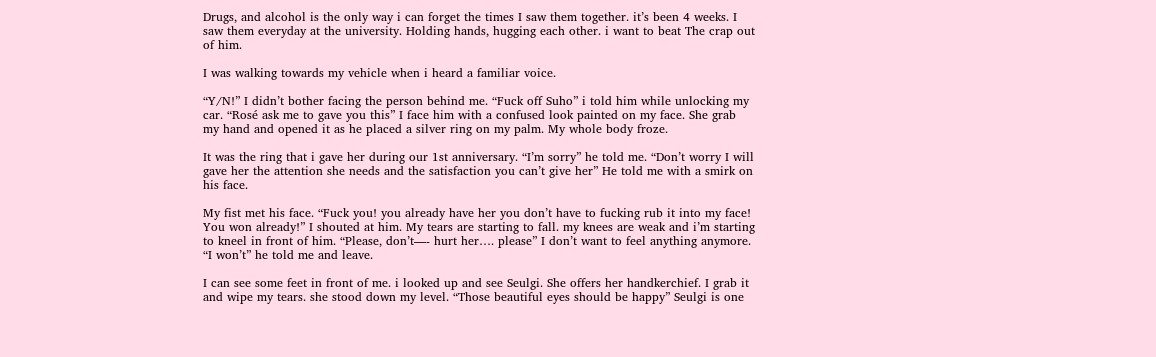Drugs, and alcohol is the only way i can forget the times I saw them together. it’s been 4 weeks. I saw them everyday at the university. Holding hands, hugging each other. i want to beat The crap out of him.

I was walking towards my vehicle when i heard a familiar voice.

“Y/N!” I didn’t bother facing the person behind me. “Fuck off Suho” i told him while unlocking my car. “Rosé ask me to gave you this” I face him with a confused look painted on my face. She grab my hand and opened it as he placed a silver ring on my palm. My whole body froze.

It was the ring that i gave her during our 1st anniversary. “I’m sorry” he told me. “Don’t worry I will gave her the attention she needs and the satisfaction you can’t give her” He told me with a smirk on his face.

My fist met his face. “Fuck you! you already have her you don’t have to fucking rub it into my face! You won already!” I shouted at him. My tears are starting to fall. my knees are weak and i’m starting to kneel in front of him. “Please, don’t—- hurt her…. please” I don’t want to feel anything anymore. “I won’t” he told me and leave.

I can see some feet in front of me. i looked up and see Seulgi. She offers her handkerchief. I grab it and wipe my tears. she stood down my level. “Those beautiful eyes should be happy” Seulgi is one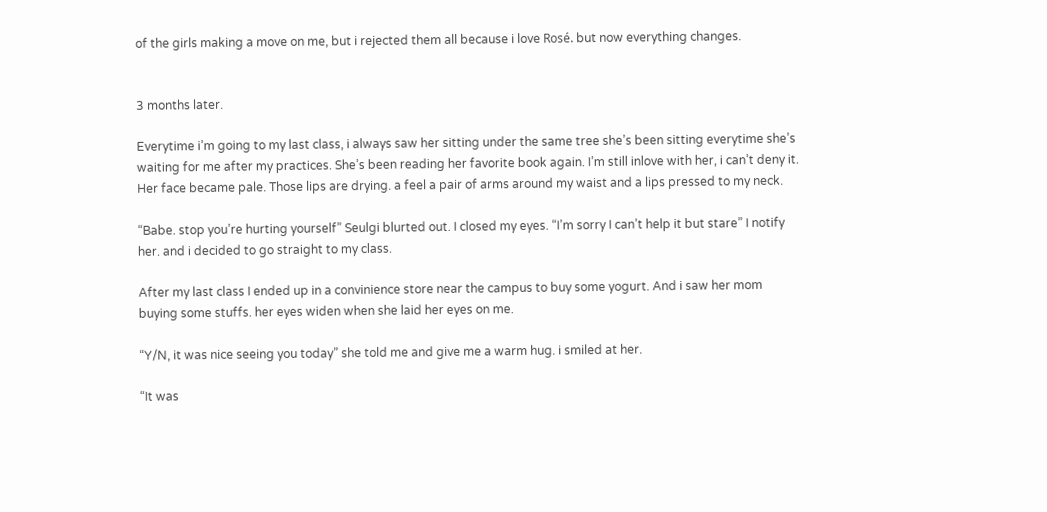of the girls making a move on me, but i rejected them all because i love Rosé. but now everything changes.


3 months later.

Everytime i’m going to my last class, i always saw her sitting under the same tree she’s been sitting everytime she’s waiting for me after my practices. She’s been reading her favorite book again. I’m still inlove with her, i can’t deny it. Her face became pale. Those lips are drying. a feel a pair of arms around my waist and a lips pressed to my neck.

“Babe. stop you’re hurting yourself” Seulgi blurted out. I closed my eyes. “I’m sorry I can’t help it but stare” I notify her. and i decided to go straight to my class.

After my last class I ended up in a convinience store near the campus to buy some yogurt. And i saw her mom buying some stuffs. her eyes widen when she laid her eyes on me.

“Y/N, it was nice seeing you today” she told me and give me a warm hug. i smiled at her.

“It was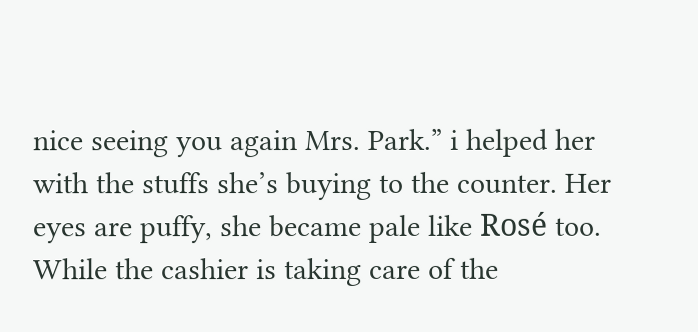nice seeing you again Mrs. Park.” i helped her with the stuffs she’s buying to the counter. Her eyes are puffy, she became pale like Rosé too. While the cashier is taking care of the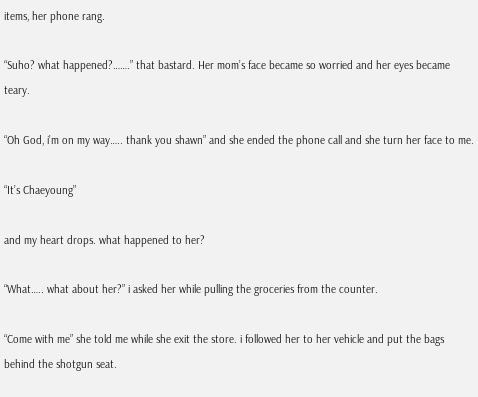items, her phone rang.

“Suho? what happened?…….” that bastard. Her mom’s face became so worried and her eyes became teary.

“Oh God, i’m on my way….. thank you shawn” and she ended the phone call and she turn her face to me.

“It’s Chaeyoung”

and my heart drops. what happened to her?

“What….. what about her?” i asked her while pulling the groceries from the counter.

“Come with me” she told me while she exit the store. i followed her to her vehicle and put the bags behind the shotgun seat.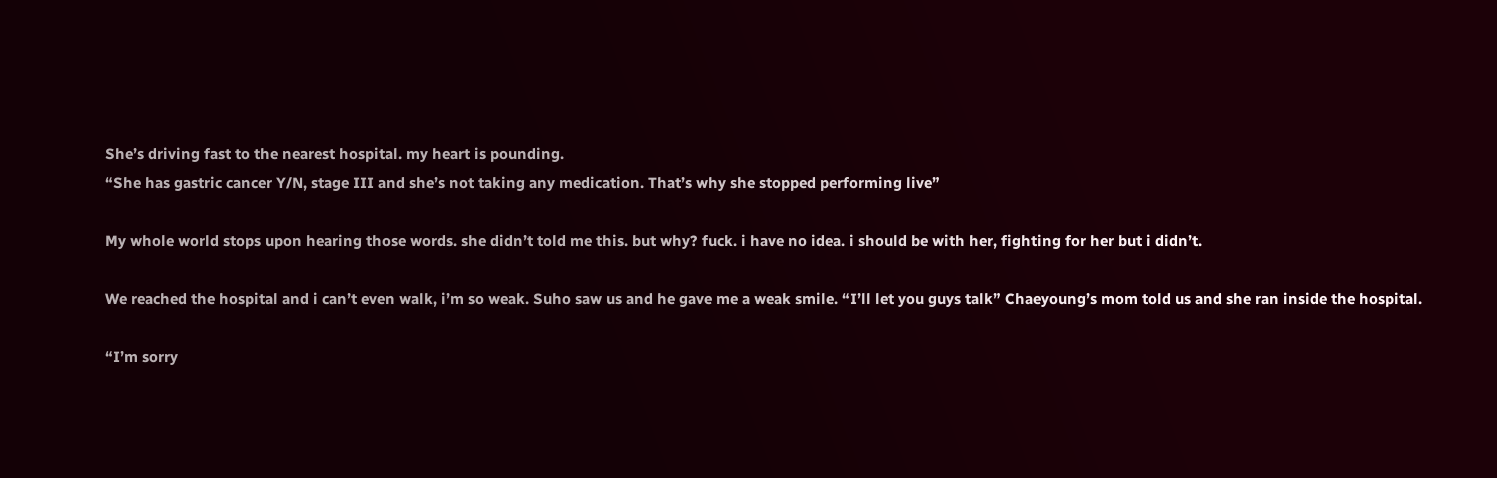She’s driving fast to the nearest hospital. my heart is pounding.
“She has gastric cancer Y/N, stage III and she’s not taking any medication. That’s why she stopped performing live”

My whole world stops upon hearing those words. she didn’t told me this. but why? fuck. i have no idea. i should be with her, fighting for her but i didn’t.

We reached the hospital and i can’t even walk, i’m so weak. Suho saw us and he gave me a weak smile. “I’ll let you guys talk” Chaeyoung’s mom told us and she ran inside the hospital.

“I’m sorry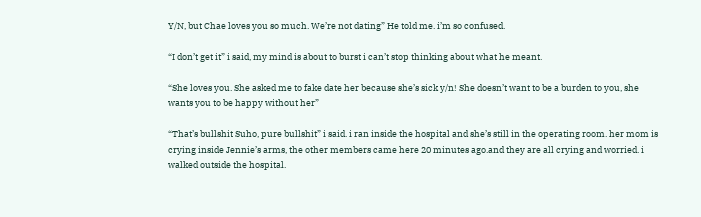Y/N, but Chae loves you so much. We’re not dating” He told me. i’m so confused.

“I don’t get it” i said, my mind is about to burst i can’t stop thinking about what he meant.

“She loves you. She asked me to fake date her because she’s sick y/n! She doesn’t want to be a burden to you, she wants you to be happy without her”

“That’s bullshit Suho, pure bullshit” i said. i ran inside the hospital and she’s still in the operating room. her mom is crying inside Jennie’s arms, the other members came here 20 minutes ago.and they are all crying and worried. i walked outside the hospital.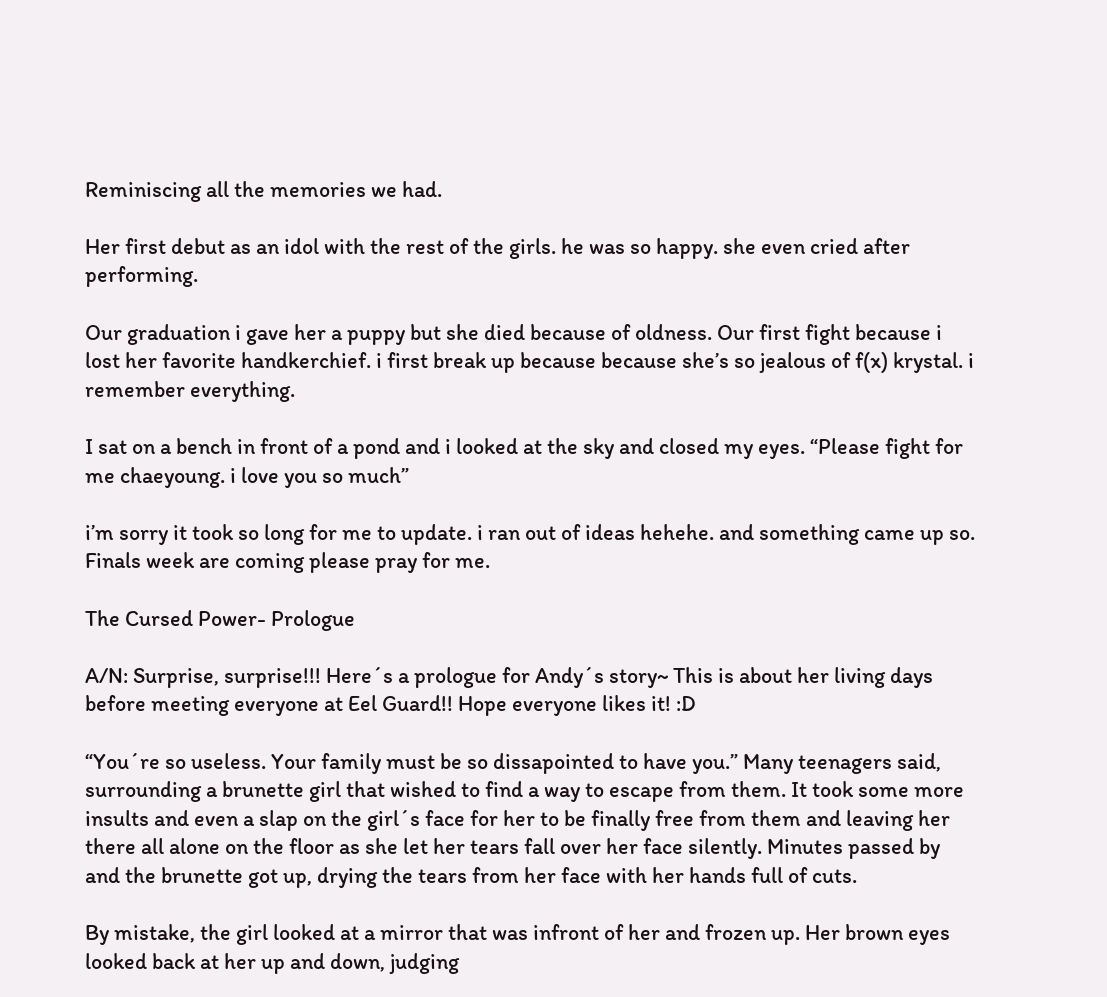Reminiscing all the memories we had.

Her first debut as an idol with the rest of the girls. he was so happy. she even cried after performing.

Our graduation i gave her a puppy but she died because of oldness. Our first fight because i lost her favorite handkerchief. i first break up because because she’s so jealous of f(x) krystal. i remember everything.

I sat on a bench in front of a pond and i looked at the sky and closed my eyes. “Please fight for me chaeyoung. i love you so much”

i’m sorry it took so long for me to update. i ran out of ideas hehehe. and something came up so. Finals week are coming please pray for me.

The Cursed Power- Prologue

A/N: Surprise, surprise!!! Here´s a prologue for Andy´s story~ This is about her living days before meeting everyone at Eel Guard!! Hope everyone likes it! :D

“You´re so useless. Your family must be so dissapointed to have you.” Many teenagers said, surrounding a brunette girl that wished to find a way to escape from them. It took some more insults and even a slap on the girl´s face for her to be finally free from them and leaving her there all alone on the floor as she let her tears fall over her face silently. Minutes passed by and the brunette got up, drying the tears from her face with her hands full of cuts.

By mistake, the girl looked at a mirror that was infront of her and frozen up. Her brown eyes looked back at her up and down, judging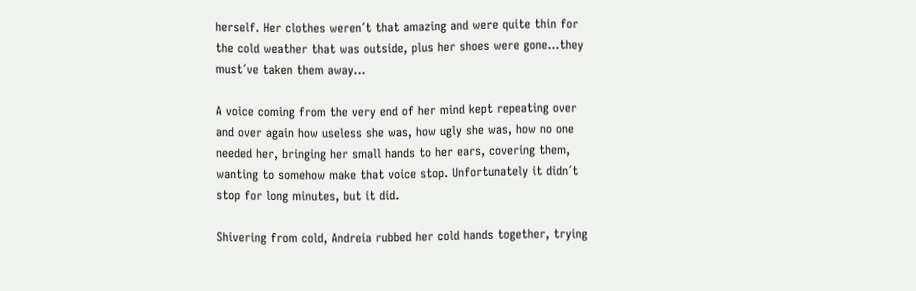herself. Her clothes weren´t that amazing and were quite thin for the cold weather that was outside, plus her shoes were gone…they must´ve taken them away…

A voice coming from the very end of her mind kept repeating over and over again how useless she was, how ugly she was, how no one needed her, bringing her small hands to her ears, covering them, wanting to somehow make that voice stop. Unfortunately it didn´t stop for long minutes, but it did.

Shivering from cold, Andreia rubbed her cold hands together, trying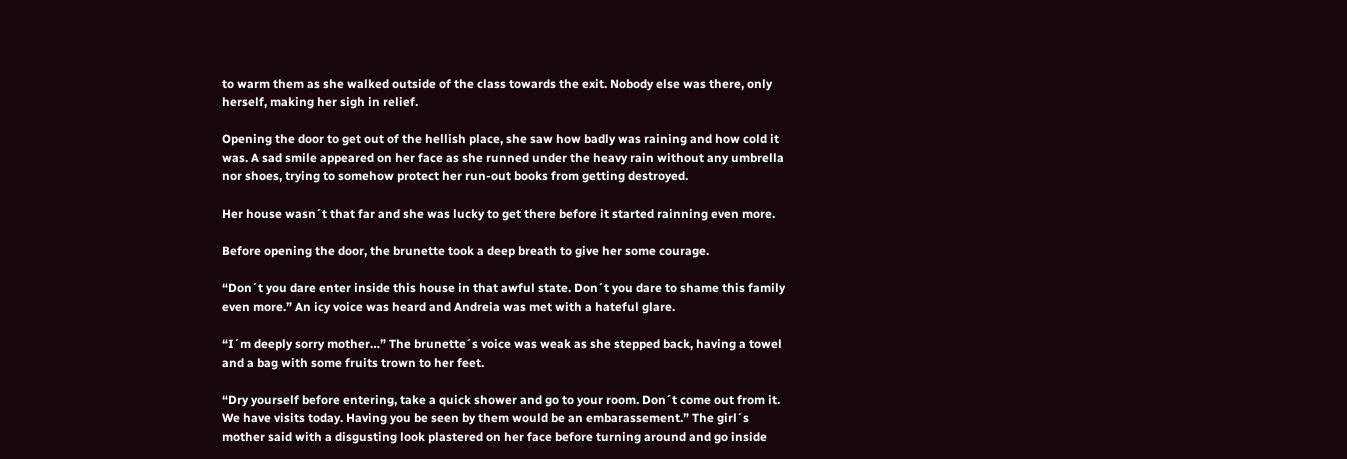to warm them as she walked outside of the class towards the exit. Nobody else was there, only herself, making her sigh in relief.

Opening the door to get out of the hellish place, she saw how badly was raining and how cold it was. A sad smile appeared on her face as she runned under the heavy rain without any umbrella nor shoes, trying to somehow protect her run-out books from getting destroyed.

Her house wasn´t that far and she was lucky to get there before it started rainning even more.

Before opening the door, the brunette took a deep breath to give her some courage.

“Don´t you dare enter inside this house in that awful state. Don´t you dare to shame this family even more.” An icy voice was heard and Andreia was met with a hateful glare.

“I´m deeply sorry mother…” The brunette´s voice was weak as she stepped back, having a towel and a bag with some fruits trown to her feet.

“Dry yourself before entering, take a quick shower and go to your room. Don´t come out from it. We have visits today. Having you be seen by them would be an embarassement.” The girl´s mother said with a disgusting look plastered on her face before turning around and go inside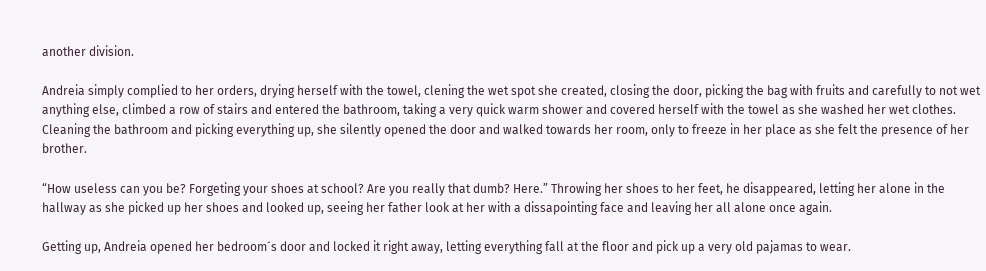another division.

Andreia simply complied to her orders, drying herself with the towel, clening the wet spot she created, closing the door, picking the bag with fruits and carefully to not wet anything else, climbed a row of stairs and entered the bathroom, taking a very quick warm shower and covered herself with the towel as she washed her wet clothes. Cleaning the bathroom and picking everything up, she silently opened the door and walked towards her room, only to freeze in her place as she felt the presence of her brother.

“How useless can you be? Forgeting your shoes at school? Are you really that dumb? Here.” Throwing her shoes to her feet, he disappeared, letting her alone in the hallway as she picked up her shoes and looked up, seeing her father look at her with a dissapointing face and leaving her all alone once again.

Getting up, Andreia opened her bedroom´s door and locked it right away, letting everything fall at the floor and pick up a very old pajamas to wear.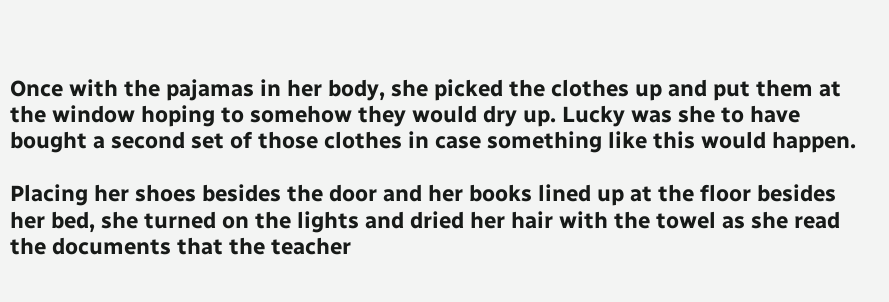Once with the pajamas in her body, she picked the clothes up and put them at the window hoping to somehow they would dry up. Lucky was she to have bought a second set of those clothes in case something like this would happen.

Placing her shoes besides the door and her books lined up at the floor besides her bed, she turned on the lights and dried her hair with the towel as she read the documents that the teacher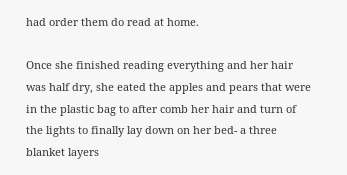had order them do read at home.

Once she finished reading everything and her hair was half dry, she eated the apples and pears that were in the plastic bag to after comb her hair and turn of the lights to finally lay down on her bed- a three blanket layers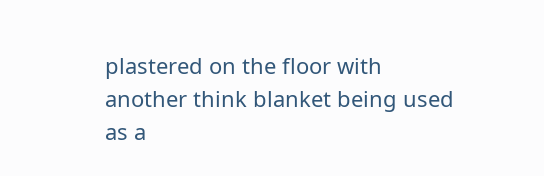plastered on the floor with another think blanket being used as a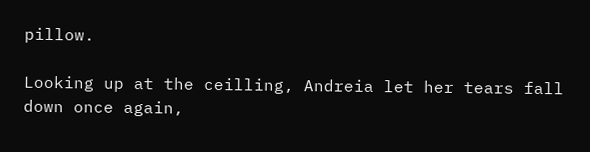pillow.

Looking up at the ceilling, Andreia let her tears fall down once again,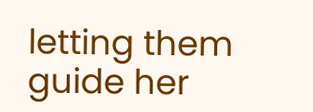letting them guide her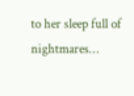to her sleep full of nightmares…